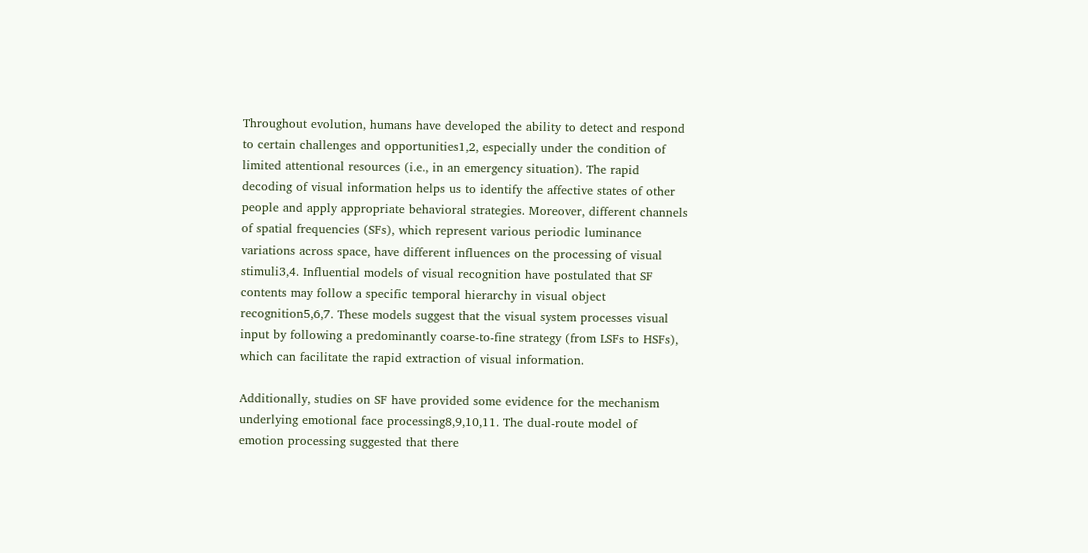Throughout evolution, humans have developed the ability to detect and respond to certain challenges and opportunities1,2, especially under the condition of limited attentional resources (i.e., in an emergency situation). The rapid decoding of visual information helps us to identify the affective states of other people and apply appropriate behavioral strategies. Moreover, different channels of spatial frequencies (SFs), which represent various periodic luminance variations across space, have different influences on the processing of visual stimuli3,4. Influential models of visual recognition have postulated that SF contents may follow a specific temporal hierarchy in visual object recognition5,6,7. These models suggest that the visual system processes visual input by following a predominantly coarse-to-fine strategy (from LSFs to HSFs), which can facilitate the rapid extraction of visual information.

Additionally, studies on SF have provided some evidence for the mechanism underlying emotional face processing8,9,10,11. The dual-route model of emotion processing suggested that there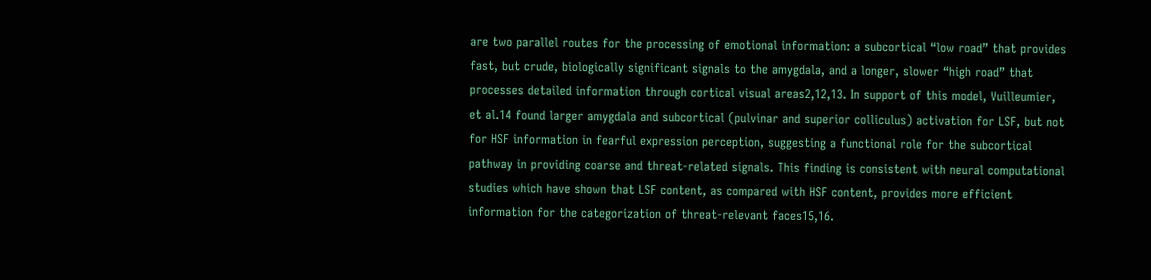are two parallel routes for the processing of emotional information: a subcortical “low road” that provides fast, but crude, biologically significant signals to the amygdala, and a longer, slower “high road” that processes detailed information through cortical visual areas2,12,13. In support of this model, Vuilleumier, et al.14 found larger amygdala and subcortical (pulvinar and superior colliculus) activation for LSF, but not for HSF information in fearful expression perception, suggesting a functional role for the subcortical pathway in providing coarse and threat-related signals. This finding is consistent with neural computational studies which have shown that LSF content, as compared with HSF content, provides more efficient information for the categorization of threat-relevant faces15,16.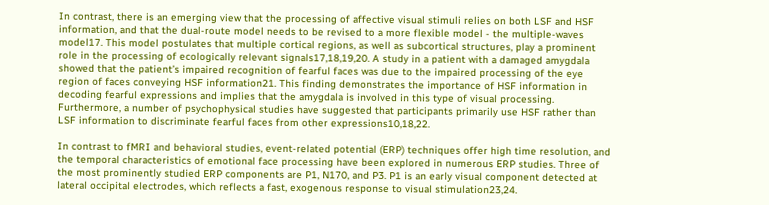In contrast, there is an emerging view that the processing of affective visual stimuli relies on both LSF and HSF information, and that the dual-route model needs to be revised to a more flexible model - the multiple-waves model17. This model postulates that multiple cortical regions, as well as subcortical structures, play a prominent role in the processing of ecologically relevant signals17,18,19,20. A study in a patient with a damaged amygdala showed that the patient’s impaired recognition of fearful faces was due to the impaired processing of the eye region of faces conveying HSF information21. This finding demonstrates the importance of HSF information in decoding fearful expressions and implies that the amygdala is involved in this type of visual processing. Furthermore, a number of psychophysical studies have suggested that participants primarily use HSF rather than LSF information to discriminate fearful faces from other expressions10,18,22.

In contrast to fMRI and behavioral studies, event-related potential (ERP) techniques offer high time resolution, and the temporal characteristics of emotional face processing have been explored in numerous ERP studies. Three of the most prominently studied ERP components are P1, N170, and P3. P1 is an early visual component detected at lateral occipital electrodes, which reflects a fast, exogenous response to visual stimulation23,24.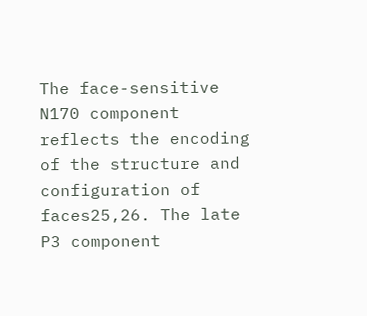The face-sensitive N170 component reflects the encoding of the structure and configuration of faces25,26. The late P3 component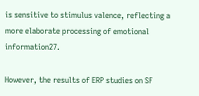is sensitive to stimulus valence, reflecting a more elaborate processing of emotional information27.

However, the results of ERP studies on SF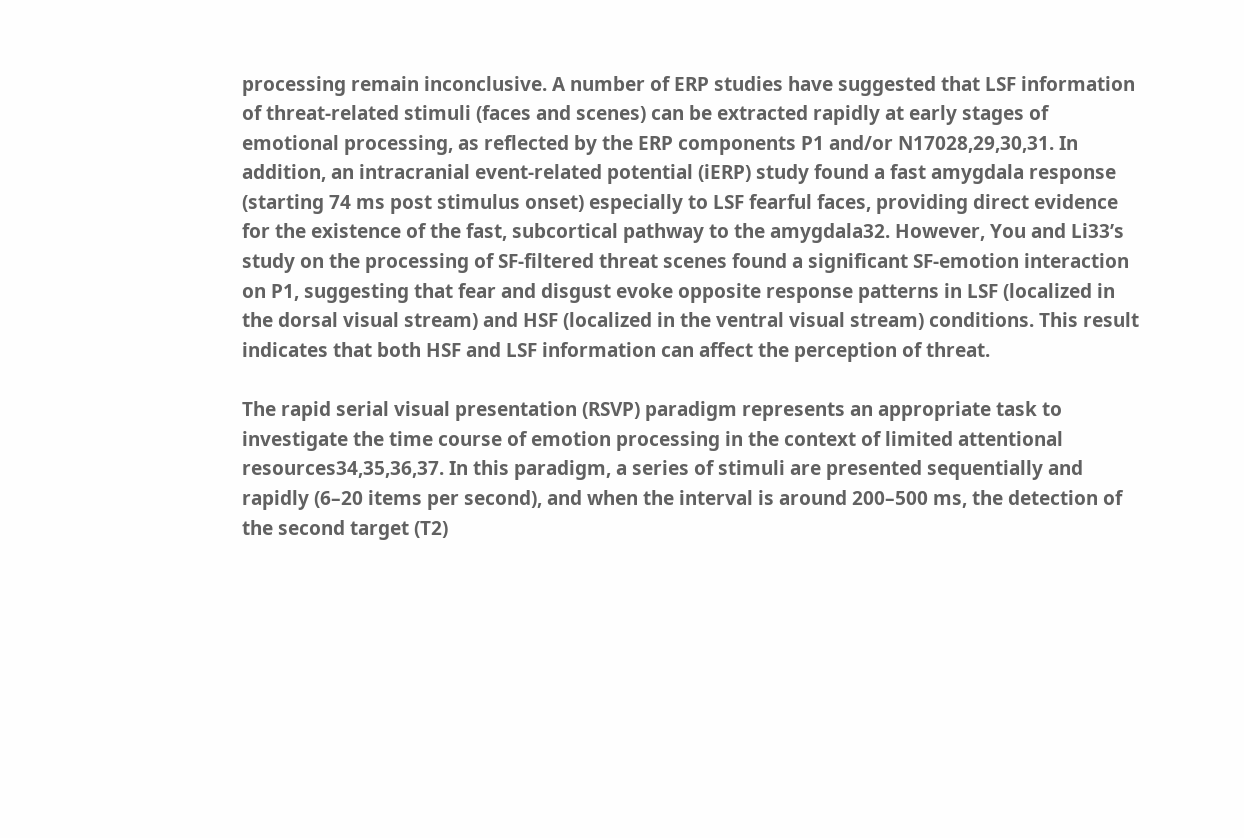processing remain inconclusive. A number of ERP studies have suggested that LSF information of threat-related stimuli (faces and scenes) can be extracted rapidly at early stages of emotional processing, as reflected by the ERP components P1 and/or N17028,29,30,31. In addition, an intracranial event-related potential (iERP) study found a fast amygdala response (starting 74 ms post stimulus onset) especially to LSF fearful faces, providing direct evidence for the existence of the fast, subcortical pathway to the amygdala32. However, You and Li33’s study on the processing of SF-filtered threat scenes found a significant SF-emotion interaction on P1, suggesting that fear and disgust evoke opposite response patterns in LSF (localized in the dorsal visual stream) and HSF (localized in the ventral visual stream) conditions. This result indicates that both HSF and LSF information can affect the perception of threat.

The rapid serial visual presentation (RSVP) paradigm represents an appropriate task to investigate the time course of emotion processing in the context of limited attentional resources34,35,36,37. In this paradigm, a series of stimuli are presented sequentially and rapidly (6–20 items per second), and when the interval is around 200–500 ms, the detection of the second target (T2)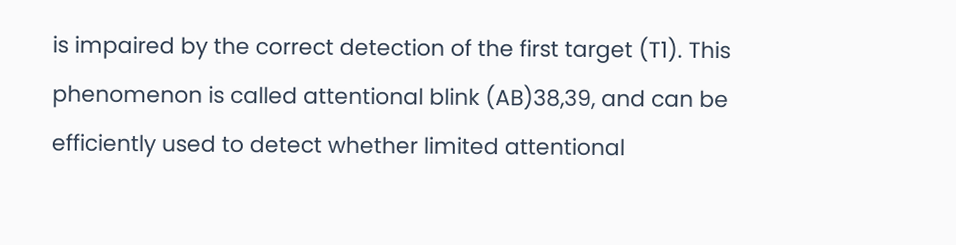is impaired by the correct detection of the first target (T1). This phenomenon is called attentional blink (AB)38,39, and can be efficiently used to detect whether limited attentional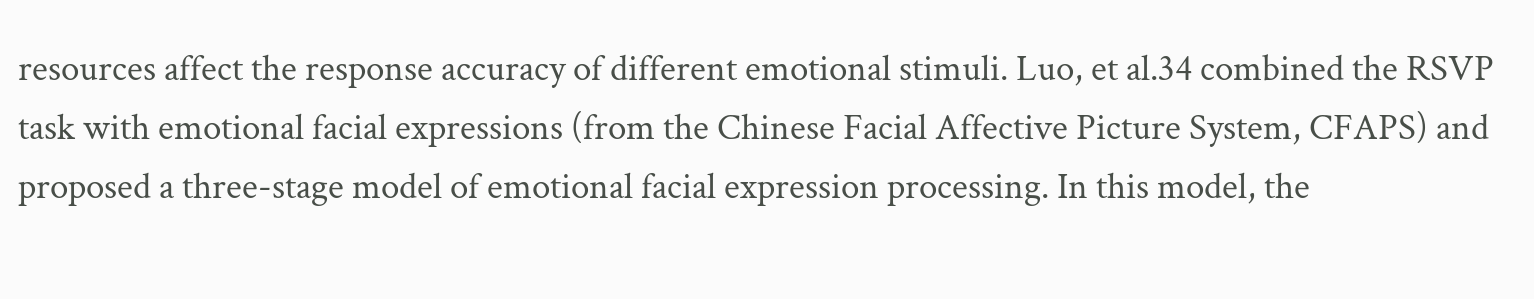resources affect the response accuracy of different emotional stimuli. Luo, et al.34 combined the RSVP task with emotional facial expressions (from the Chinese Facial Affective Picture System, CFAPS) and proposed a three-stage model of emotional facial expression processing. In this model, the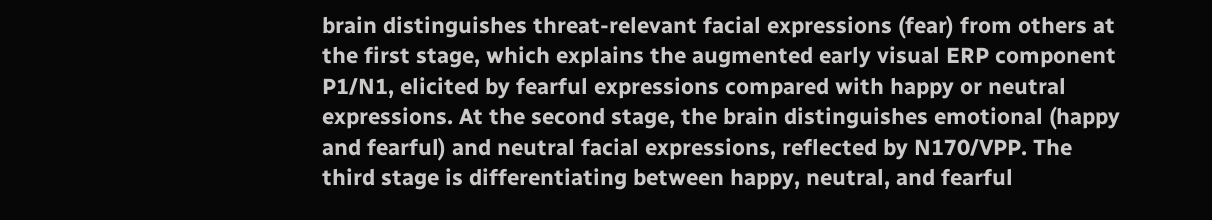brain distinguishes threat-relevant facial expressions (fear) from others at the first stage, which explains the augmented early visual ERP component P1/N1, elicited by fearful expressions compared with happy or neutral expressions. At the second stage, the brain distinguishes emotional (happy and fearful) and neutral facial expressions, reflected by N170/VPP. The third stage is differentiating between happy, neutral, and fearful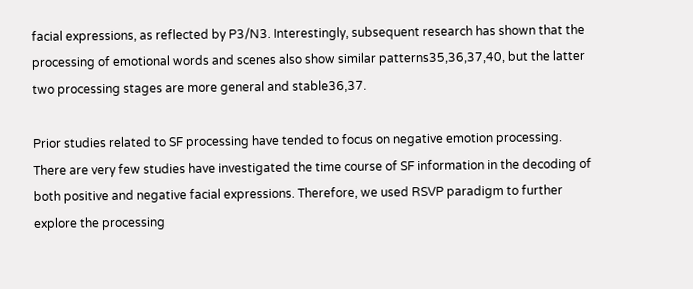facial expressions, as reflected by P3/N3. Interestingly, subsequent research has shown that the processing of emotional words and scenes also show similar patterns35,36,37,40, but the latter two processing stages are more general and stable36,37.

Prior studies related to SF processing have tended to focus on negative emotion processing. There are very few studies have investigated the time course of SF information in the decoding of both positive and negative facial expressions. Therefore, we used RSVP paradigm to further explore the processing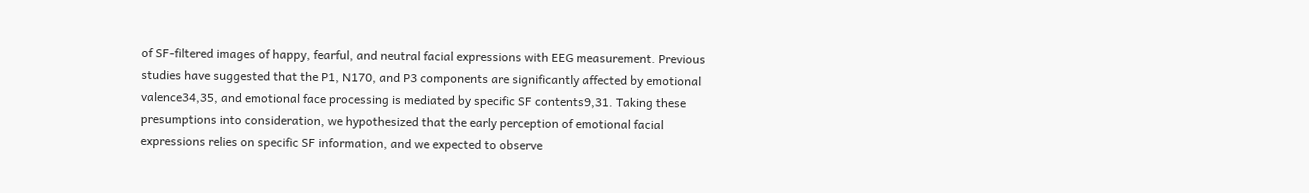of SF-filtered images of happy, fearful, and neutral facial expressions with EEG measurement. Previous studies have suggested that the P1, N170, and P3 components are significantly affected by emotional valence34,35, and emotional face processing is mediated by specific SF contents9,31. Taking these presumptions into consideration, we hypothesized that the early perception of emotional facial expressions relies on specific SF information, and we expected to observe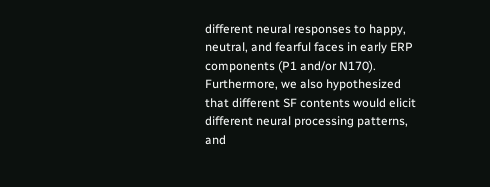different neural responses to happy, neutral, and fearful faces in early ERP components (P1 and/or N170). Furthermore, we also hypothesized that different SF contents would elicit different neural processing patterns, and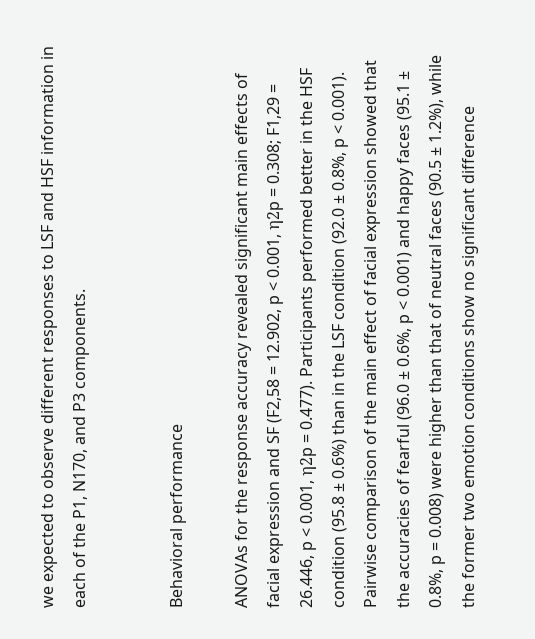we expected to observe different responses to LSF and HSF information in each of the P1, N170, and P3 components.


Behavioral performance

ANOVAs for the response accuracy revealed significant main effects of facial expression and SF (F2,58 = 12.902, p < 0.001, η2p = 0.308; F1,29 = 26.446, p < 0.001, η2p = 0.477). Participants performed better in the HSF condition (95.8 ± 0.6%) than in the LSF condition (92.0 ± 0.8%, p < 0.001). Pairwise comparison of the main effect of facial expression showed that the accuracies of fearful (96.0 ± 0.6%, p < 0.001) and happy faces (95.1 ± 0.8%, p = 0.008) were higher than that of neutral faces (90.5 ± 1.2%), while the former two emotion conditions show no significant difference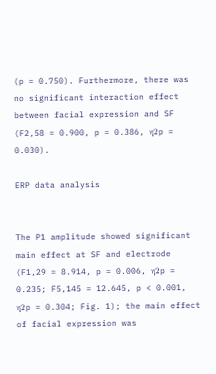(p = 0.750). Furthermore, there was no significant interaction effect between facial expression and SF (F2,58 = 0.900, p = 0.386, η2p = 0.030).

ERP data analysis


The P1 amplitude showed significant main effect at SF and electrode (F1,29 = 8.914, p = 0.006, η2p = 0.235; F5,145 = 12.645, p < 0.001, η2p = 0.304; Fig. 1); the main effect of facial expression was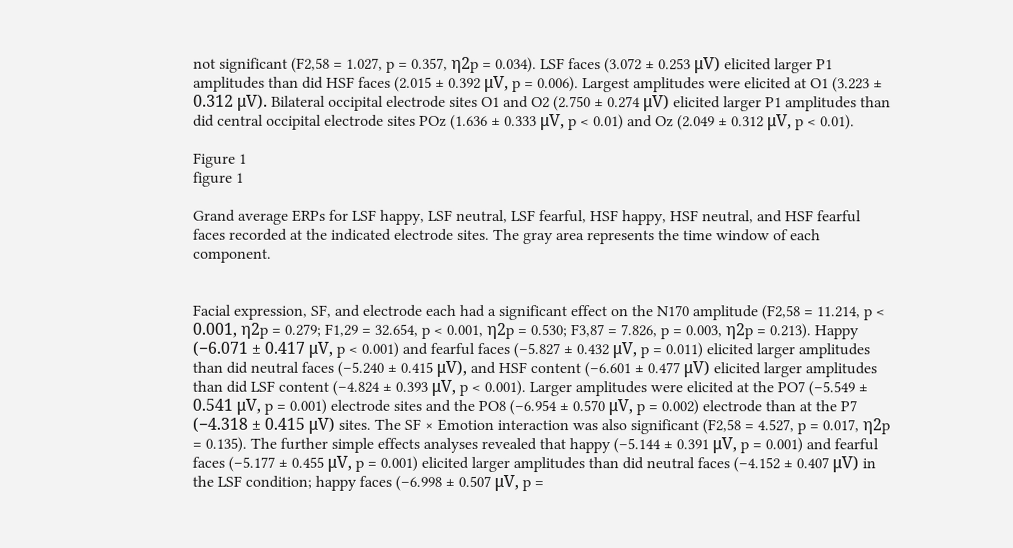not significant (F2,58 = 1.027, p = 0.357, η2p = 0.034). LSF faces (3.072 ± 0.253 μV) elicited larger P1 amplitudes than did HSF faces (2.015 ± 0.392 μV, p = 0.006). Largest amplitudes were elicited at O1 (3.223 ± 0.312 μV). Bilateral occipital electrode sites O1 and O2 (2.750 ± 0.274 μV) elicited larger P1 amplitudes than did central occipital electrode sites POz (1.636 ± 0.333 μV, p < 0.01) and Oz (2.049 ± 0.312 μV, p < 0.01).

Figure 1
figure 1

Grand average ERPs for LSF happy, LSF neutral, LSF fearful, HSF happy, HSF neutral, and HSF fearful faces recorded at the indicated electrode sites. The gray area represents the time window of each component.


Facial expression, SF, and electrode each had a significant effect on the N170 amplitude (F2,58 = 11.214, p < 0.001, η2p = 0.279; F1,29 = 32.654, p < 0.001, η2p = 0.530; F3,87 = 7.826, p = 0.003, η2p = 0.213). Happy (−6.071 ± 0.417 μV, p < 0.001) and fearful faces (−5.827 ± 0.432 μV, p = 0.011) elicited larger amplitudes than did neutral faces (−5.240 ± 0.415 μV), and HSF content (−6.601 ± 0.477 μV) elicited larger amplitudes than did LSF content (−4.824 ± 0.393 μV, p < 0.001). Larger amplitudes were elicited at the PO7 (−5.549 ± 0.541 μV, p = 0.001) electrode sites and the PO8 (−6.954 ± 0.570 μV, p = 0.002) electrode than at the P7 (−4.318 ± 0.415 μV) sites. The SF × Emotion interaction was also significant (F2,58 = 4.527, p = 0.017, η2p = 0.135). The further simple effects analyses revealed that happy (−5.144 ± 0.391 μV, p = 0.001) and fearful faces (−5.177 ± 0.455 μV, p = 0.001) elicited larger amplitudes than did neutral faces (−4.152 ± 0.407 μV) in the LSF condition; happy faces (−6.998 ± 0.507 μV, p =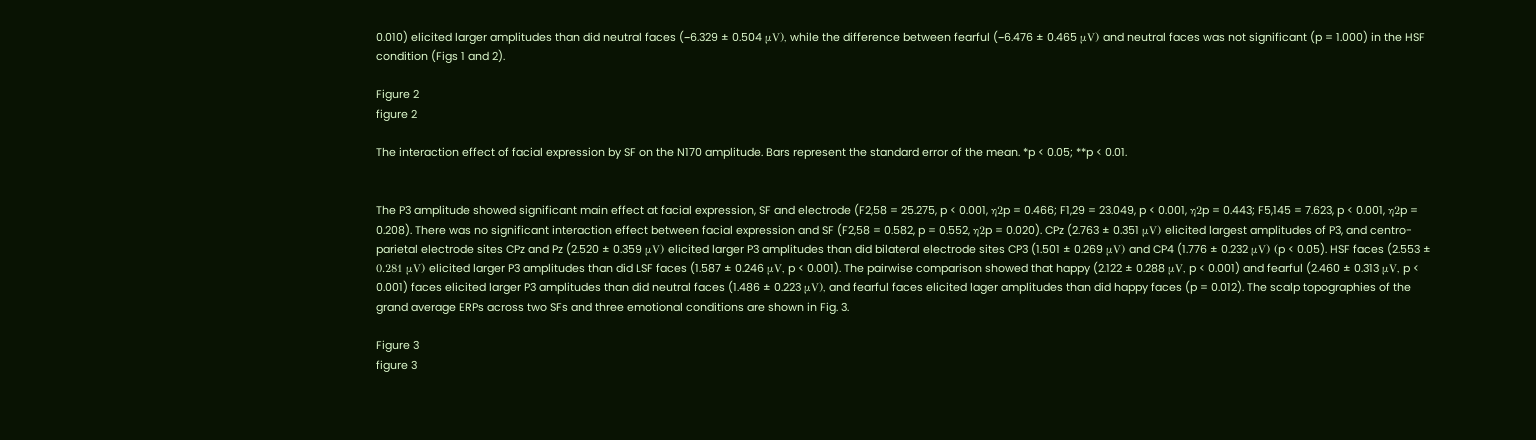0.010) elicited larger amplitudes than did neutral faces (−6.329 ± 0.504 μV), while the difference between fearful (−6.476 ± 0.465 μV) and neutral faces was not significant (p = 1.000) in the HSF condition (Figs 1 and 2).

Figure 2
figure 2

The interaction effect of facial expression by SF on the N170 amplitude. Bars represent the standard error of the mean. *p < 0.05; **p < 0.01.


The P3 amplitude showed significant main effect at facial expression, SF and electrode (F2,58 = 25.275, p < 0.001, η2p = 0.466; F1,29 = 23.049, p < 0.001, η2p = 0.443; F5,145 = 7.623, p < 0.001, η2p = 0.208). There was no significant interaction effect between facial expression and SF (F2,58 = 0.582, p = 0.552, η2p = 0.020). CPz (2.763 ± 0.351 μV) elicited largest amplitudes of P3, and centro-parietal electrode sites CPz and Pz (2.520 ± 0.359 μV) elicited larger P3 amplitudes than did bilateral electrode sites CP3 (1.501 ± 0.269 μV) and CP4 (1.776 ± 0.232 μV) (p < 0.05). HSF faces (2.553 ± 0.281 μV) elicited larger P3 amplitudes than did LSF faces (1.587 ± 0.246 μV, p < 0.001). The pairwise comparison showed that happy (2.122 ± 0.288 μV, p < 0.001) and fearful (2.460 ± 0.313 μV, p < 0.001) faces elicited larger P3 amplitudes than did neutral faces (1.486 ± 0.223 μV), and fearful faces elicited lager amplitudes than did happy faces (p = 0.012). The scalp topographies of the grand average ERPs across two SFs and three emotional conditions are shown in Fig. 3.

Figure 3
figure 3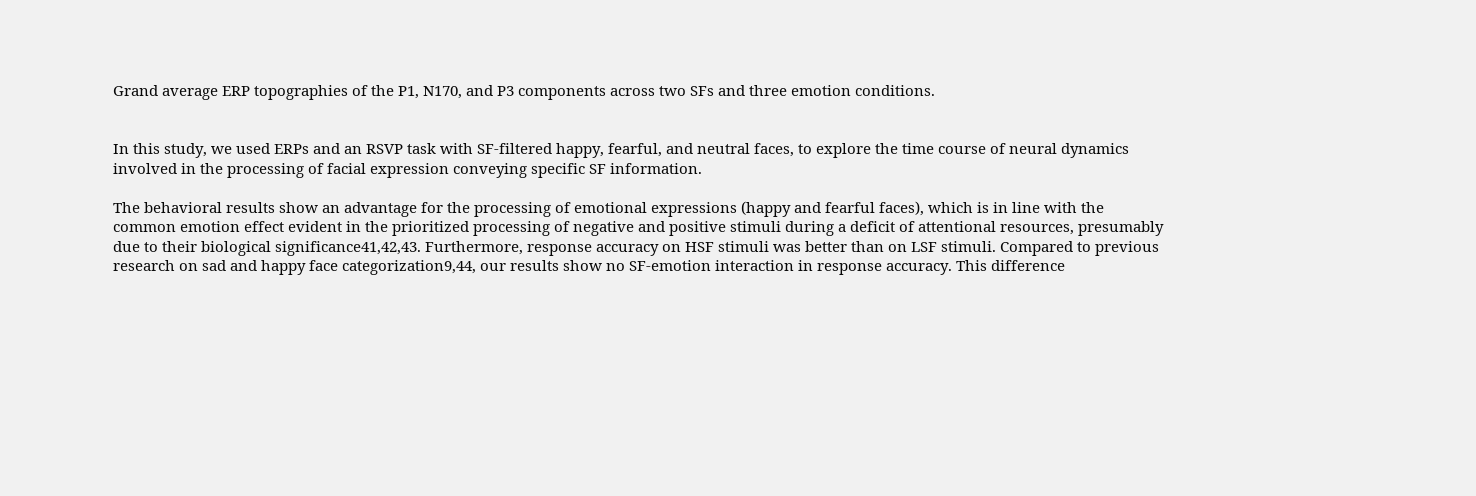Grand average ERP topographies of the P1, N170, and P3 components across two SFs and three emotion conditions.


In this study, we used ERPs and an RSVP task with SF-filtered happy, fearful, and neutral faces, to explore the time course of neural dynamics involved in the processing of facial expression conveying specific SF information.

The behavioral results show an advantage for the processing of emotional expressions (happy and fearful faces), which is in line with the common emotion effect evident in the prioritized processing of negative and positive stimuli during a deficit of attentional resources, presumably due to their biological significance41,42,43. Furthermore, response accuracy on HSF stimuli was better than on LSF stimuli. Compared to previous research on sad and happy face categorization9,44, our results show no SF-emotion interaction in response accuracy. This difference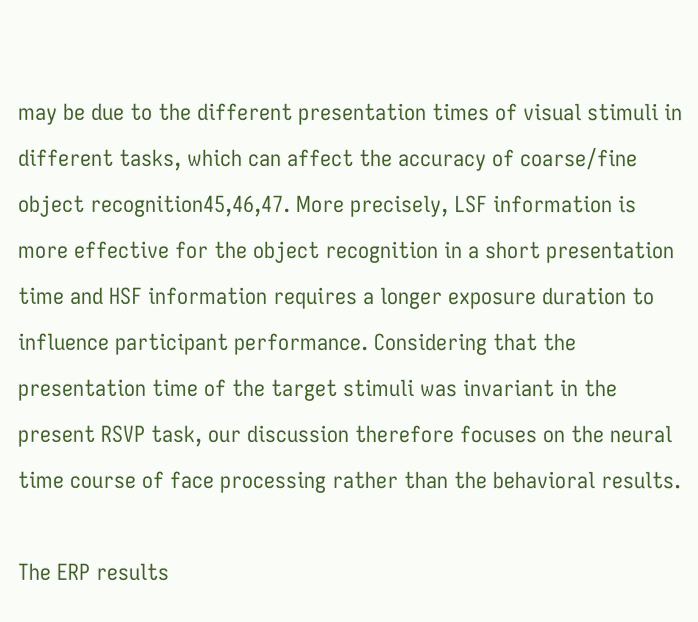may be due to the different presentation times of visual stimuli in different tasks, which can affect the accuracy of coarse/fine object recognition45,46,47. More precisely, LSF information is more effective for the object recognition in a short presentation time and HSF information requires a longer exposure duration to influence participant performance. Considering that the presentation time of the target stimuli was invariant in the present RSVP task, our discussion therefore focuses on the neural time course of face processing rather than the behavioral results.

The ERP results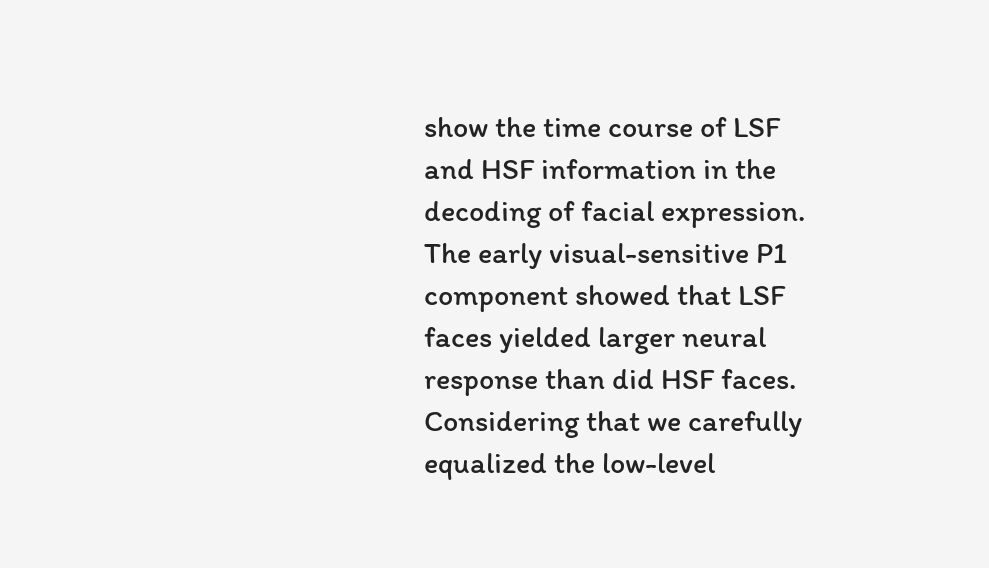show the time course of LSF and HSF information in the decoding of facial expression. The early visual-sensitive P1 component showed that LSF faces yielded larger neural response than did HSF faces. Considering that we carefully equalized the low-level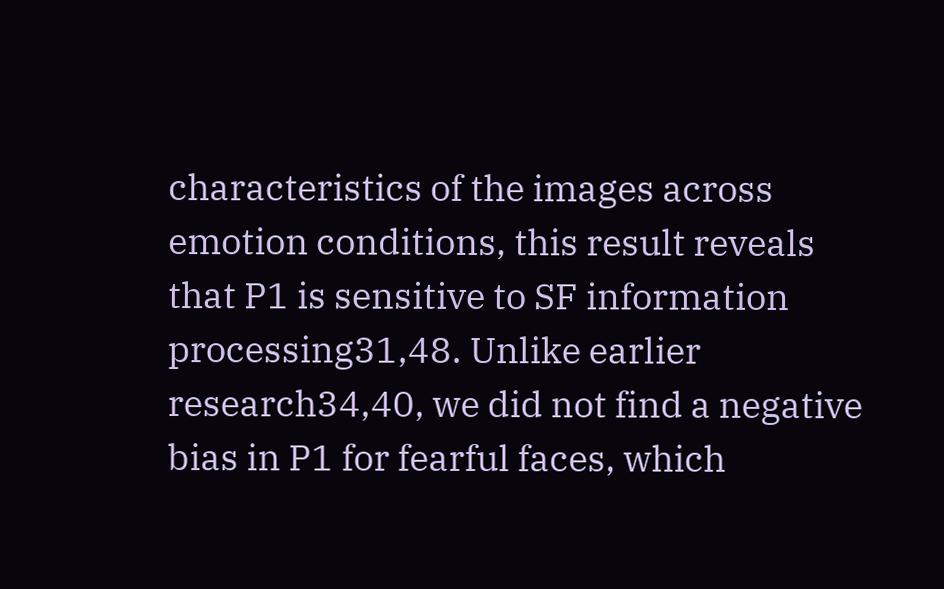characteristics of the images across emotion conditions, this result reveals that P1 is sensitive to SF information processing31,48. Unlike earlier research34,40, we did not find a negative bias in P1 for fearful faces, which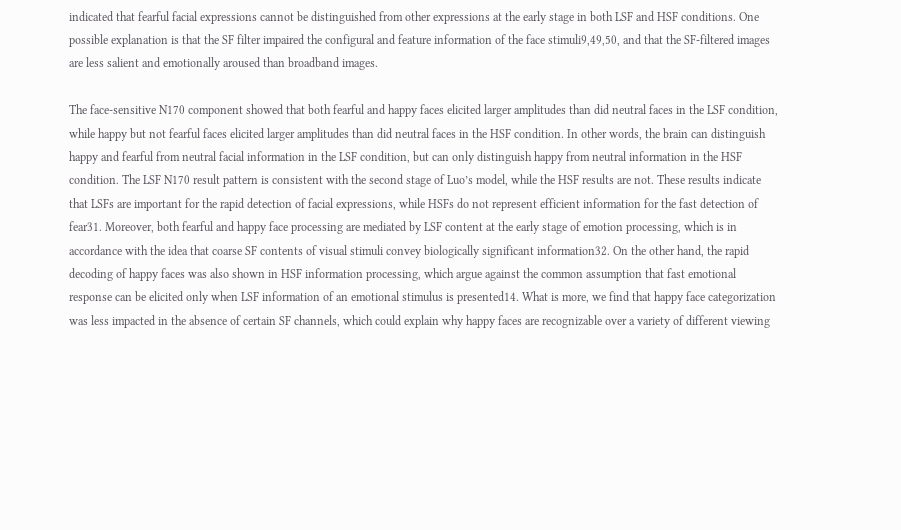indicated that fearful facial expressions cannot be distinguished from other expressions at the early stage in both LSF and HSF conditions. One possible explanation is that the SF filter impaired the configural and feature information of the face stimuli9,49,50, and that the SF-filtered images are less salient and emotionally aroused than broadband images.

The face-sensitive N170 component showed that both fearful and happy faces elicited larger amplitudes than did neutral faces in the LSF condition, while happy but not fearful faces elicited larger amplitudes than did neutral faces in the HSF condition. In other words, the brain can distinguish happy and fearful from neutral facial information in the LSF condition, but can only distinguish happy from neutral information in the HSF condition. The LSF N170 result pattern is consistent with the second stage of Luo’s model, while the HSF results are not. These results indicate that LSFs are important for the rapid detection of facial expressions, while HSFs do not represent efficient information for the fast detection of fear31. Moreover, both fearful and happy face processing are mediated by LSF content at the early stage of emotion processing, which is in accordance with the idea that coarse SF contents of visual stimuli convey biologically significant information32. On the other hand, the rapid decoding of happy faces was also shown in HSF information processing, which argue against the common assumption that fast emotional response can be elicited only when LSF information of an emotional stimulus is presented14. What is more, we find that happy face categorization was less impacted in the absence of certain SF channels, which could explain why happy faces are recognizable over a variety of different viewing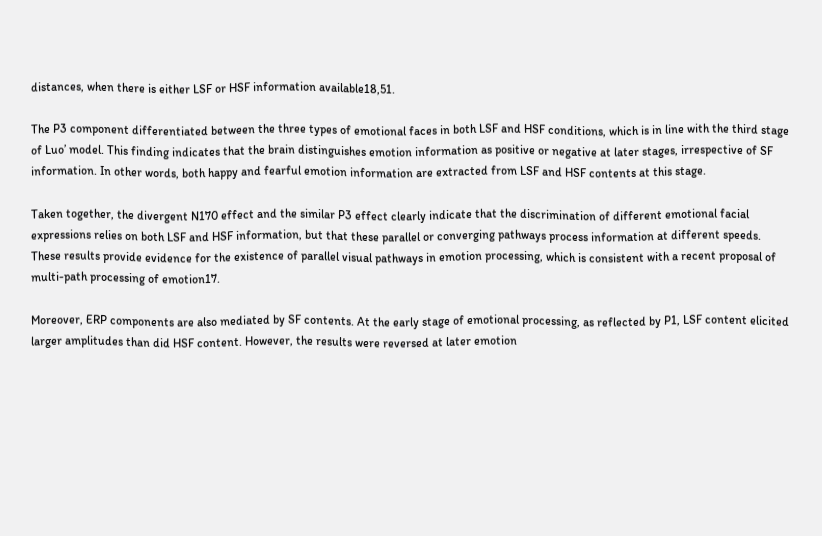distances, when there is either LSF or HSF information available18,51.

The P3 component differentiated between the three types of emotional faces in both LSF and HSF conditions, which is in line with the third stage of Luo’ model. This finding indicates that the brain distinguishes emotion information as positive or negative at later stages, irrespective of SF information. In other words, both happy and fearful emotion information are extracted from LSF and HSF contents at this stage.

Taken together, the divergent N170 effect and the similar P3 effect clearly indicate that the discrimination of different emotional facial expressions relies on both LSF and HSF information, but that these parallel or converging pathways process information at different speeds. These results provide evidence for the existence of parallel visual pathways in emotion processing, which is consistent with a recent proposal of multi-path processing of emotion17.

Moreover, ERP components are also mediated by SF contents. At the early stage of emotional processing, as reflected by P1, LSF content elicited larger amplitudes than did HSF content. However, the results were reversed at later emotion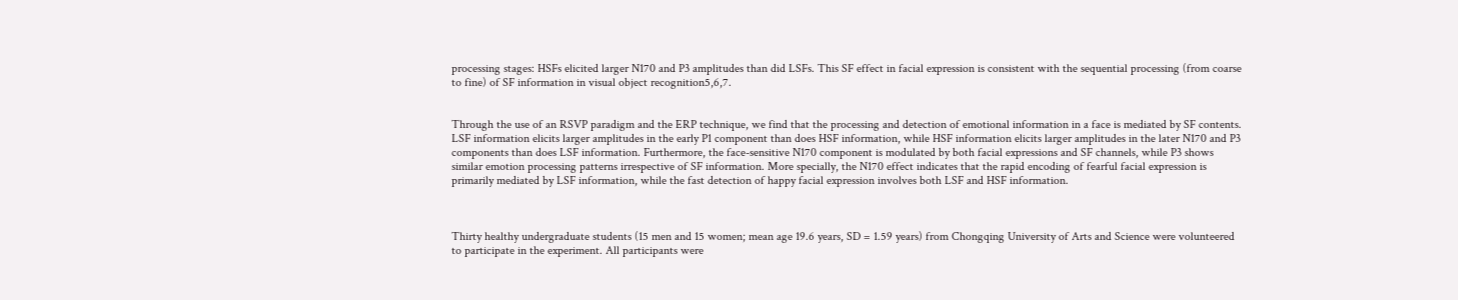processing stages: HSFs elicited larger N170 and P3 amplitudes than did LSFs. This SF effect in facial expression is consistent with the sequential processing (from coarse to fine) of SF information in visual object recognition5,6,7.


Through the use of an RSVP paradigm and the ERP technique, we find that the processing and detection of emotional information in a face is mediated by SF contents. LSF information elicits larger amplitudes in the early P1 component than does HSF information, while HSF information elicits larger amplitudes in the later N170 and P3 components than does LSF information. Furthermore, the face-sensitive N170 component is modulated by both facial expressions and SF channels, while P3 shows similar emotion processing patterns irrespective of SF information. More specially, the N170 effect indicates that the rapid encoding of fearful facial expression is primarily mediated by LSF information, while the fast detection of happy facial expression involves both LSF and HSF information.



Thirty healthy undergraduate students (15 men and 15 women; mean age 19.6 years, SD = 1.59 years) from Chongqing University of Arts and Science were volunteered to participate in the experiment. All participants were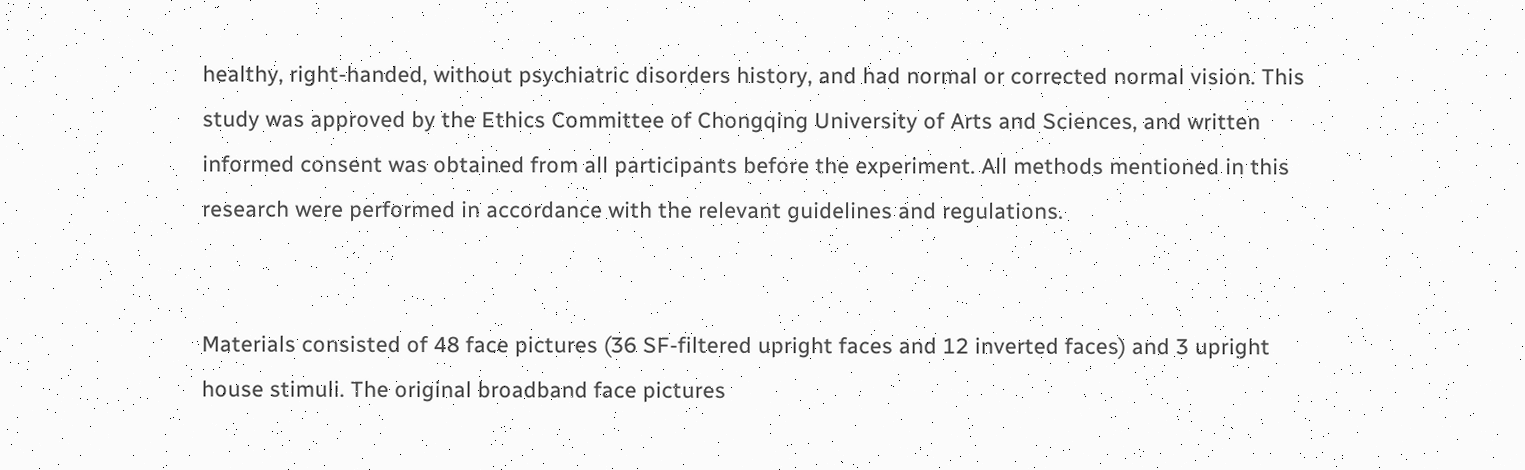healthy, right-handed, without psychiatric disorders history, and had normal or corrected normal vision. This study was approved by the Ethics Committee of Chongqing University of Arts and Sciences, and written informed consent was obtained from all participants before the experiment. All methods mentioned in this research were performed in accordance with the relevant guidelines and regulations.


Materials consisted of 48 face pictures (36 SF-filtered upright faces and 12 inverted faces) and 3 upright house stimuli. The original broadband face pictures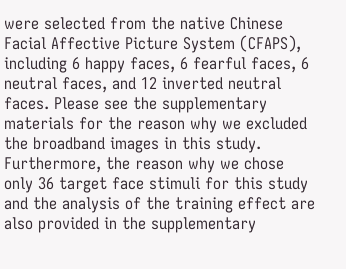were selected from the native Chinese Facial Affective Picture System (CFAPS), including 6 happy faces, 6 fearful faces, 6 neutral faces, and 12 inverted neutral faces. Please see the supplementary materials for the reason why we excluded the broadband images in this study. Furthermore, the reason why we chose only 36 target face stimuli for this study and the analysis of the training effect are also provided in the supplementary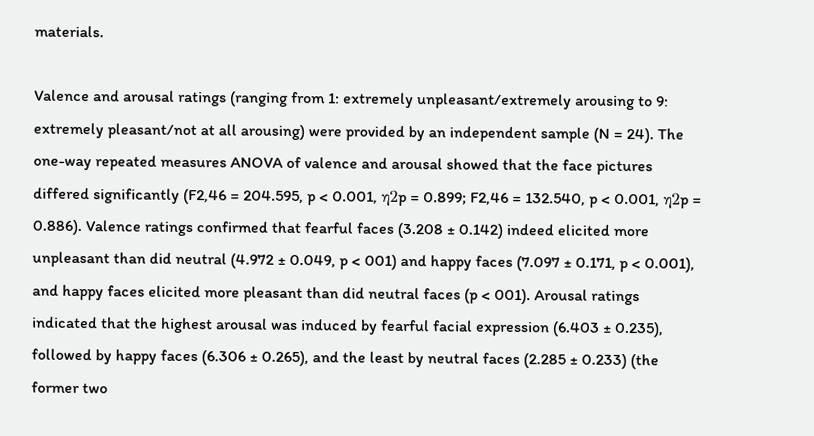materials.

Valence and arousal ratings (ranging from 1: extremely unpleasant/extremely arousing to 9: extremely pleasant/not at all arousing) were provided by an independent sample (N = 24). The one-way repeated measures ANOVA of valence and arousal showed that the face pictures differed significantly (F2,46 = 204.595, p < 0.001, η2p = 0.899; F2,46 = 132.540, p < 0.001, η2p = 0.886). Valence ratings confirmed that fearful faces (3.208 ± 0.142) indeed elicited more unpleasant than did neutral (4.972 ± 0.049, p < 001) and happy faces (7.097 ± 0.171, p < 0.001), and happy faces elicited more pleasant than did neutral faces (p < 001). Arousal ratings indicated that the highest arousal was induced by fearful facial expression (6.403 ± 0.235), followed by happy faces (6.306 ± 0.265), and the least by neutral faces (2.285 ± 0.233) (the former two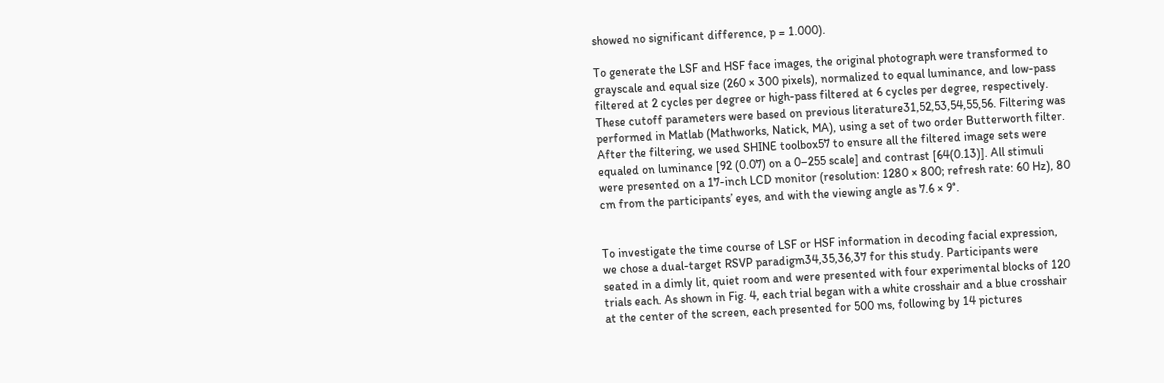showed no significant difference, p = 1.000).

To generate the LSF and HSF face images, the original photograph were transformed to grayscale and equal size (260 × 300 pixels), normalized to equal luminance, and low-pass filtered at 2 cycles per degree or high-pass filtered at 6 cycles per degree, respectively. These cutoff parameters were based on previous literature31,52,53,54,55,56. Filtering was performed in Matlab (Mathworks, Natick, MA), using a set of two order Butterworth filter. After the filtering, we used SHINE toolbox57 to ensure all the filtered image sets were equaled on luminance [92 (0.07) on a 0–255 scale] and contrast [64(0.13)]. All stimuli were presented on a 17-inch LCD monitor (resolution: 1280 × 800; refresh rate: 60 Hz), 80 cm from the participants’ eyes, and with the viewing angle as 7.6 × 9°.


To investigate the time course of LSF or HSF information in decoding facial expression, we chose a dual-target RSVP paradigm34,35,36,37 for this study. Participants were seated in a dimly lit, quiet room and were presented with four experimental blocks of 120 trials each. As shown in Fig. 4, each trial began with a white crosshair and a blue crosshair at the center of the screen, each presented for 500 ms, following by 14 pictures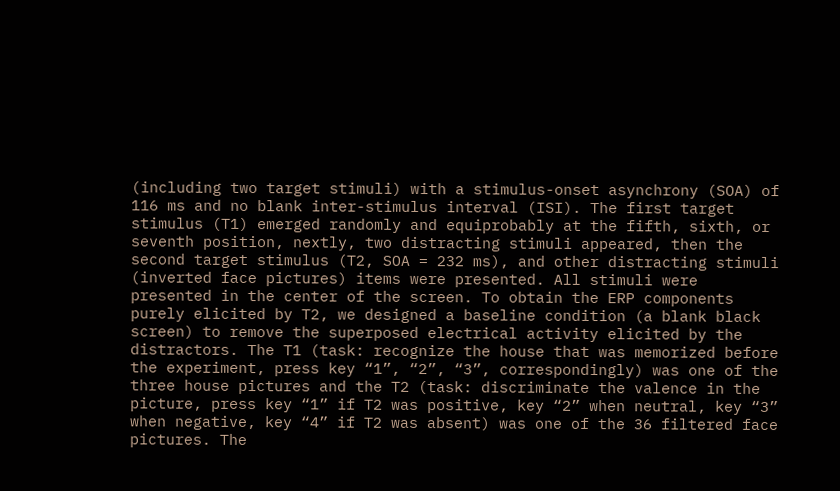(including two target stimuli) with a stimulus-onset asynchrony (SOA) of 116 ms and no blank inter-stimulus interval (ISI). The first target stimulus (T1) emerged randomly and equiprobably at the fifth, sixth, or seventh position, nextly, two distracting stimuli appeared, then the second target stimulus (T2, SOA = 232 ms), and other distracting stimuli (inverted face pictures) items were presented. All stimuli were presented in the center of the screen. To obtain the ERP components purely elicited by T2, we designed a baseline condition (a blank black screen) to remove the superposed electrical activity elicited by the distractors. The T1 (task: recognize the house that was memorized before the experiment, press key “1”, “2”, “3”, correspondingly) was one of the three house pictures and the T2 (task: discriminate the valence in the picture, press key “1” if T2 was positive, key “2” when neutral, key “3” when negative, key “4” if T2 was absent) was one of the 36 filtered face pictures. The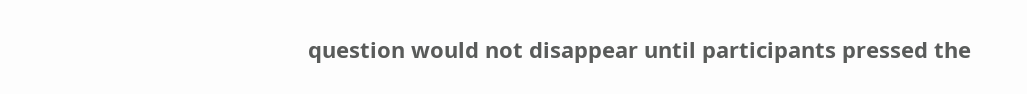question would not disappear until participants pressed the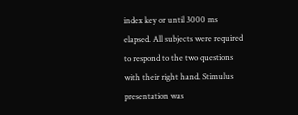index key or until 3000 ms elapsed. All subjects were required to respond to the two questions with their right hand. Stimulus presentation was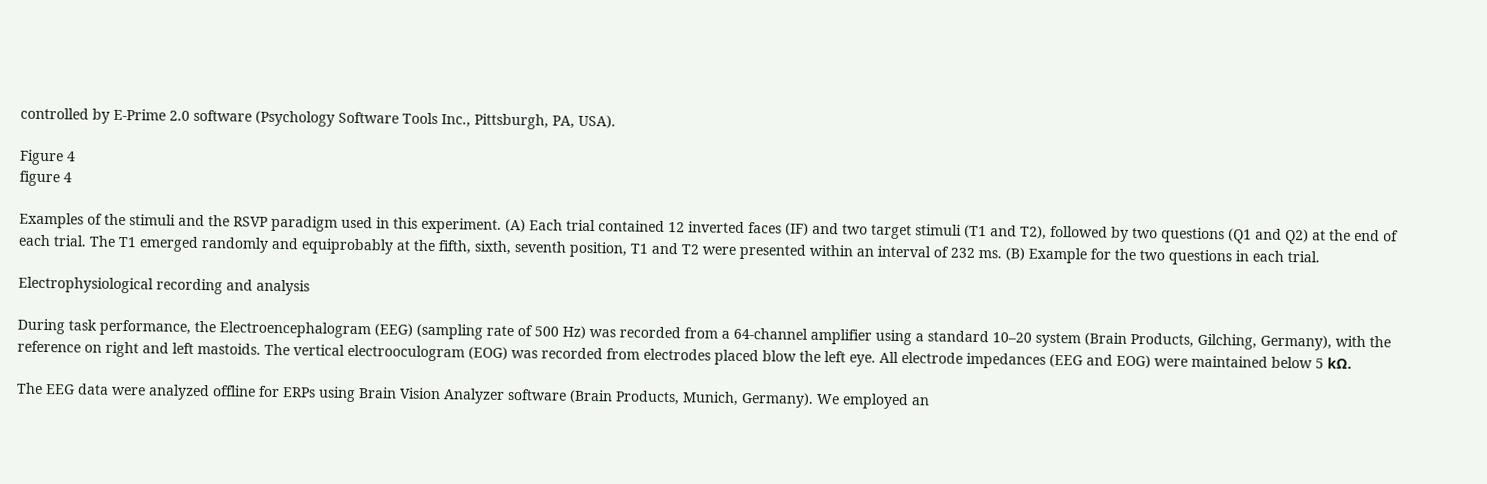controlled by E-Prime 2.0 software (Psychology Software Tools Inc., Pittsburgh, PA, USA).

Figure 4
figure 4

Examples of the stimuli and the RSVP paradigm used in this experiment. (A) Each trial contained 12 inverted faces (IF) and two target stimuli (T1 and T2), followed by two questions (Q1 and Q2) at the end of each trial. The T1 emerged randomly and equiprobably at the fifth, sixth, seventh position, T1 and T2 were presented within an interval of 232 ms. (B) Example for the two questions in each trial.

Electrophysiological recording and analysis

During task performance, the Electroencephalogram (EEG) (sampling rate of 500 Hz) was recorded from a 64-channel amplifier using a standard 10–20 system (Brain Products, Gilching, Germany), with the reference on right and left mastoids. The vertical electrooculogram (EOG) was recorded from electrodes placed blow the left eye. All electrode impedances (EEG and EOG) were maintained below 5 kΩ.

The EEG data were analyzed offline for ERPs using Brain Vision Analyzer software (Brain Products, Munich, Germany). We employed an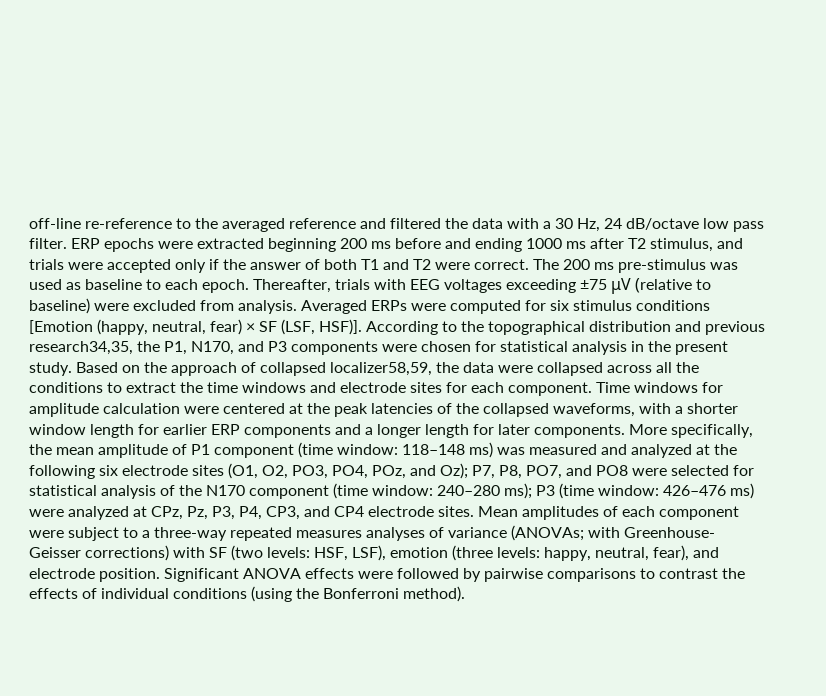off-line re-reference to the averaged reference and filtered the data with a 30 Hz, 24 dB/octave low pass filter. ERP epochs were extracted beginning 200 ms before and ending 1000 ms after T2 stimulus, and trials were accepted only if the answer of both T1 and T2 were correct. The 200 ms pre-stimulus was used as baseline to each epoch. Thereafter, trials with EEG voltages exceeding ±75 μV (relative to baseline) were excluded from analysis. Averaged ERPs were computed for six stimulus conditions [Emotion (happy, neutral, fear) × SF (LSF, HSF)]. According to the topographical distribution and previous research34,35, the P1, N170, and P3 components were chosen for statistical analysis in the present study. Based on the approach of collapsed localizer58,59, the data were collapsed across all the conditions to extract the time windows and electrode sites for each component. Time windows for amplitude calculation were centered at the peak latencies of the collapsed waveforms, with a shorter window length for earlier ERP components and a longer length for later components. More specifically, the mean amplitude of P1 component (time window: 118–148 ms) was measured and analyzed at the following six electrode sites (O1, O2, PO3, PO4, POz, and Oz); P7, P8, PO7, and PO8 were selected for statistical analysis of the N170 component (time window: 240–280 ms); P3 (time window: 426–476 ms) were analyzed at CPz, Pz, P3, P4, CP3, and CP4 electrode sites. Mean amplitudes of each component were subject to a three-way repeated measures analyses of variance (ANOVAs; with Greenhouse-Geisser corrections) with SF (two levels: HSF, LSF), emotion (three levels: happy, neutral, fear), and electrode position. Significant ANOVA effects were followed by pairwise comparisons to contrast the effects of individual conditions (using the Bonferroni method).